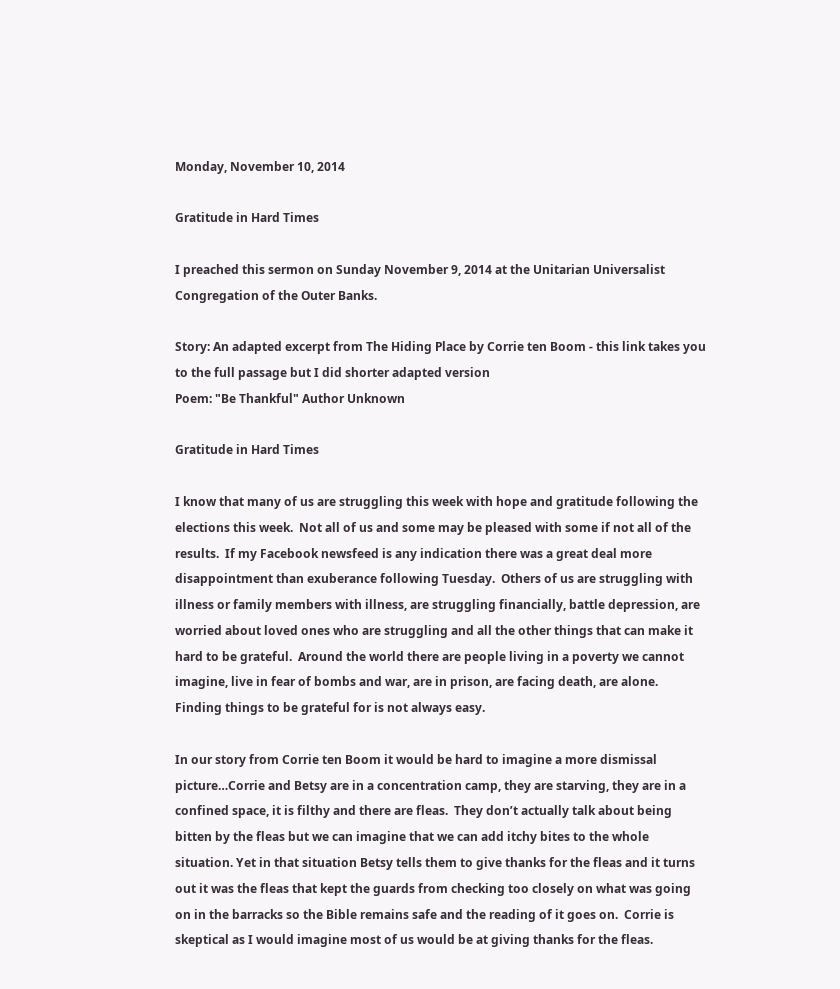Monday, November 10, 2014

Gratitude in Hard Times

I preached this sermon on Sunday November 9, 2014 at the Unitarian Universalist Congregation of the Outer Banks.

Story: An adapted excerpt from The Hiding Place by Corrie ten Boom - this link takes you to the full passage but I did shorter adapted version
Poem: "Be Thankful" Author Unknown

Gratitude in Hard Times

I know that many of us are struggling this week with hope and gratitude following the elections this week.  Not all of us and some may be pleased with some if not all of the results.  If my Facebook newsfeed is any indication there was a great deal more disappointment than exuberance following Tuesday.  Others of us are struggling with illness or family members with illness, are struggling financially, battle depression, are worried about loved ones who are struggling and all the other things that can make it hard to be grateful.  Around the world there are people living in a poverty we cannot imagine, live in fear of bombs and war, are in prison, are facing death, are alone. Finding things to be grateful for is not always easy.

In our story from Corrie ten Boom it would be hard to imagine a more dismissal picture…Corrie and Betsy are in a concentration camp, they are starving, they are in a confined space, it is filthy and there are fleas.  They don’t actually talk about being bitten by the fleas but we can imagine that we can add itchy bites to the whole situation. Yet in that situation Betsy tells them to give thanks for the fleas and it turns out it was the fleas that kept the guards from checking too closely on what was going on in the barracks so the Bible remains safe and the reading of it goes on.  Corrie is skeptical as I would imagine most of us would be at giving thanks for the fleas.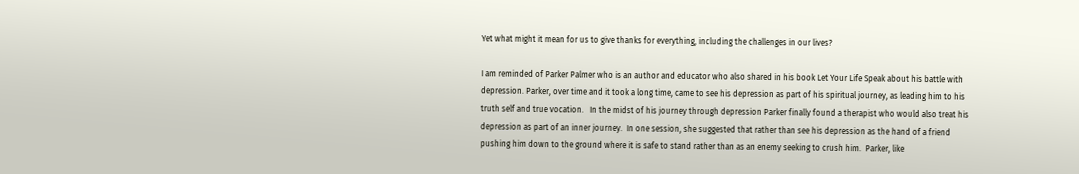Yet what might it mean for us to give thanks for everything, including the challenges in our lives?

I am reminded of Parker Palmer who is an author and educator who also shared in his book Let Your Life Speak about his battle with depression. Parker, over time and it took a long time, came to see his depression as part of his spiritual journey, as leading him to his truth self and true vocation.   In the midst of his journey through depression Parker finally found a therapist who would also treat his depression as part of an inner journey.  In one session, she suggested that rather than see his depression as the hand of a friend pushing him down to the ground where it is safe to stand rather than as an enemy seeking to crush him.  Parker, like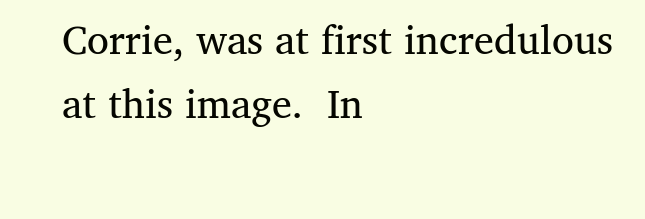Corrie, was at first incredulous at this image.  In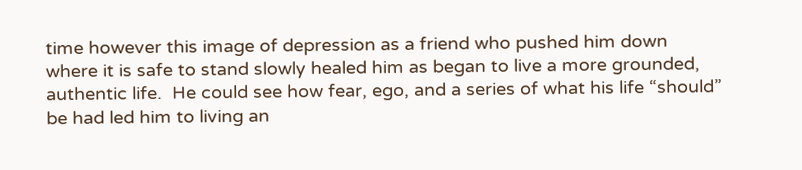time however this image of depression as a friend who pushed him down where it is safe to stand slowly healed him as began to live a more grounded, authentic life.  He could see how fear, ego, and a series of what his life “should” be had led him to living an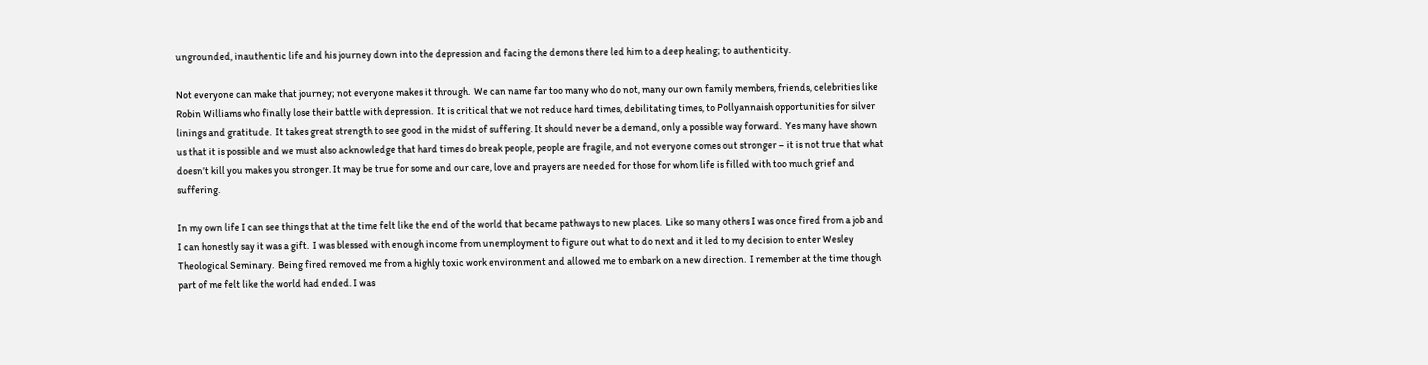ungrounded, inauthentic life and his journey down into the depression and facing the demons there led him to a deep healing; to authenticity.

Not everyone can make that journey; not everyone makes it through.  We can name far too many who do not, many our own family members, friends, celebrities like Robin Williams who finally lose their battle with depression.  It is critical that we not reduce hard times, debilitating times, to Pollyannaish opportunities for silver linings and gratitude.  It takes great strength to see good in the midst of suffering. It should never be a demand, only a possible way forward.  Yes many have shown us that it is possible and we must also acknowledge that hard times do break people, people are fragile, and not everyone comes out stronger – it is not true that what doesn’t kill you makes you stronger. It may be true for some and our care, love and prayers are needed for those for whom life is filled with too much grief and suffering.

In my own life I can see things that at the time felt like the end of the world that became pathways to new places.  Like so many others I was once fired from a job and I can honestly say it was a gift.  I was blessed with enough income from unemployment to figure out what to do next and it led to my decision to enter Wesley Theological Seminary.  Being fired removed me from a highly toxic work environment and allowed me to embark on a new direction.  I remember at the time though part of me felt like the world had ended. I was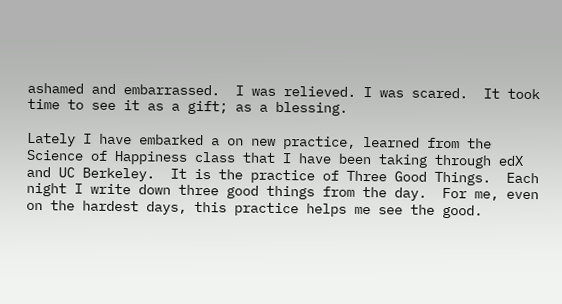ashamed and embarrassed.  I was relieved. I was scared.  It took time to see it as a gift; as a blessing.

Lately I have embarked a on new practice, learned from the Science of Happiness class that I have been taking through edX and UC Berkeley.  It is the practice of Three Good Things.  Each night I write down three good things from the day.  For me, even on the hardest days, this practice helps me see the good.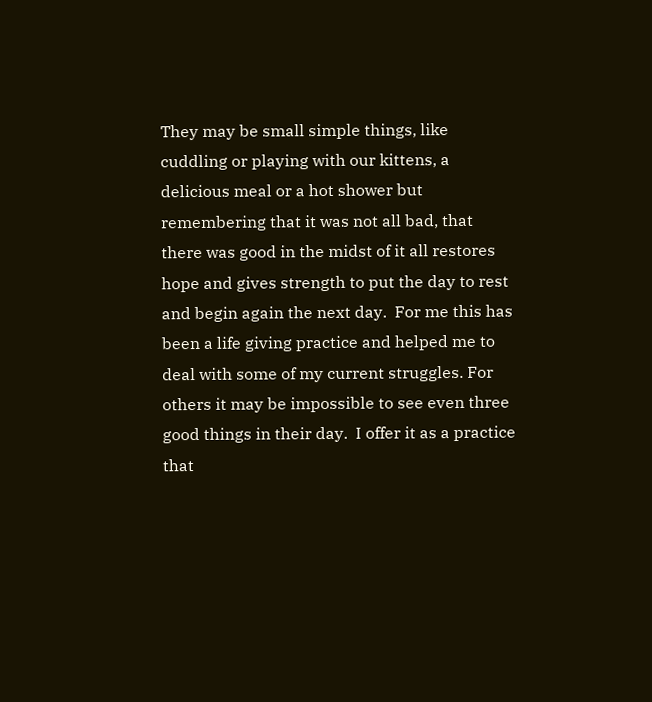They may be small simple things, like cuddling or playing with our kittens, a delicious meal or a hot shower but remembering that it was not all bad, that there was good in the midst of it all restores hope and gives strength to put the day to rest and begin again the next day.  For me this has been a life giving practice and helped me to deal with some of my current struggles. For others it may be impossible to see even three good things in their day.  I offer it as a practice that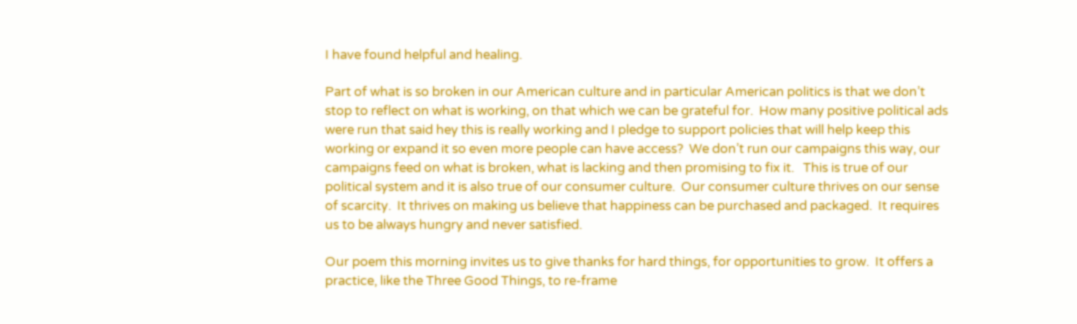I have found helpful and healing.

Part of what is so broken in our American culture and in particular American politics is that we don’t stop to reflect on what is working, on that which we can be grateful for.  How many positive political ads were run that said hey this is really working and I pledge to support policies that will help keep this working or expand it so even more people can have access?  We don’t run our campaigns this way, our campaigns feed on what is broken, what is lacking and then promising to fix it.   This is true of our political system and it is also true of our consumer culture.  Our consumer culture thrives on our sense of scarcity.  It thrives on making us believe that happiness can be purchased and packaged.  It requires us to be always hungry and never satisfied.

Our poem this morning invites us to give thanks for hard things, for opportunities to grow.  It offers a practice, like the Three Good Things, to re-frame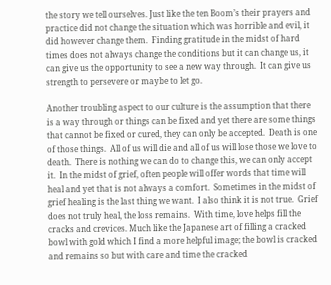the story we tell ourselves. Just like the ten Boom’s their prayers and practice did not change the situation which was horrible and evil, it did however change them.  Finding gratitude in the midst of hard times does not always change the conditions but it can change us, it can give us the opportunity to see a new way through.  It can give us strength to persevere or maybe to let go.

Another troubling aspect to our culture is the assumption that there is a way through or things can be fixed and yet there are some things that cannot be fixed or cured, they can only be accepted.  Death is one of those things.  All of us will die and all of us will lose those we love to death.  There is nothing we can do to change this, we can only accept it.  In the midst of grief, often people will offer words that time will heal and yet that is not always a comfort.  Sometimes in the midst of grief healing is the last thing we want.  I also think it is not true.  Grief does not truly heal, the loss remains.  With time, love helps fill the cracks and crevices. Much like the Japanese art of filling a cracked bowl with gold which I find a more helpful image; the bowl is cracked and remains so but with care and time the cracked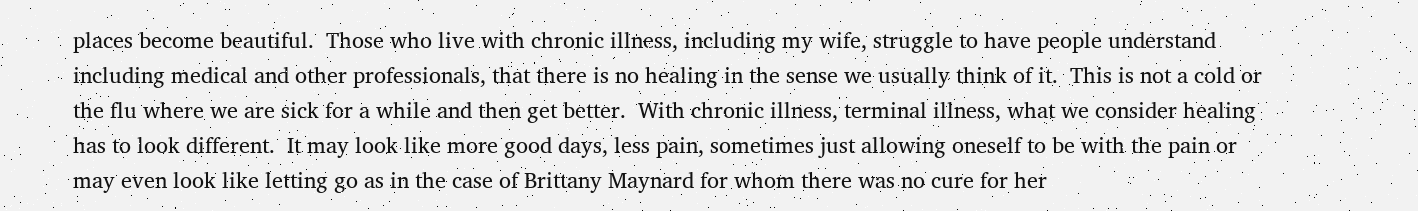places become beautiful.  Those who live with chronic illness, including my wife, struggle to have people understand including medical and other professionals, that there is no healing in the sense we usually think of it.  This is not a cold or the flu where we are sick for a while and then get better.  With chronic illness, terminal illness, what we consider healing has to look different.  It may look like more good days, less pain, sometimes just allowing oneself to be with the pain or may even look like letting go as in the case of Brittany Maynard for whom there was no cure for her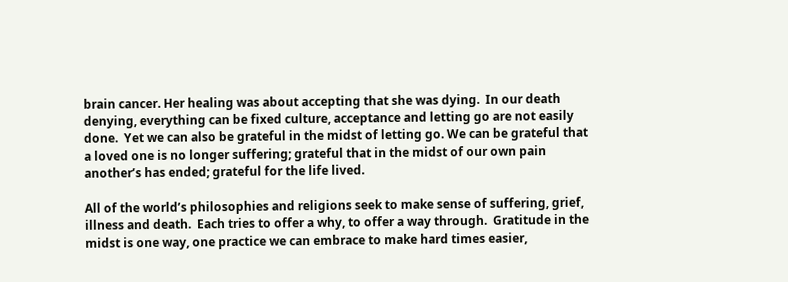brain cancer. Her healing was about accepting that she was dying.  In our death denying, everything can be fixed culture, acceptance and letting go are not easily done.  Yet we can also be grateful in the midst of letting go. We can be grateful that a loved one is no longer suffering; grateful that in the midst of our own pain another’s has ended; grateful for the life lived.

All of the world’s philosophies and religions seek to make sense of suffering, grief, illness and death.  Each tries to offer a why, to offer a way through.  Gratitude in the midst is one way, one practice we can embrace to make hard times easier,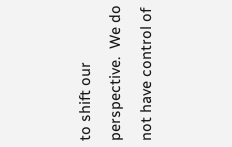to shift our perspective.  We do not have control of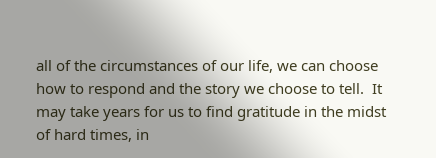all of the circumstances of our life, we can choose how to respond and the story we choose to tell.  It may take years for us to find gratitude in the midst of hard times, in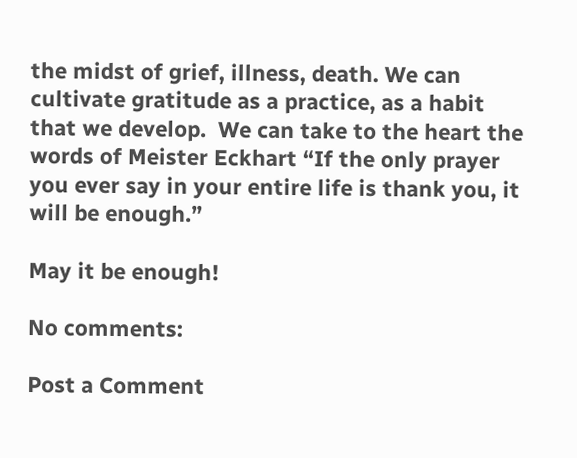the midst of grief, illness, death. We can cultivate gratitude as a practice, as a habit that we develop.  We can take to the heart the words of Meister Eckhart “If the only prayer you ever say in your entire life is thank you, it will be enough.”

May it be enough!

No comments:

Post a Comment